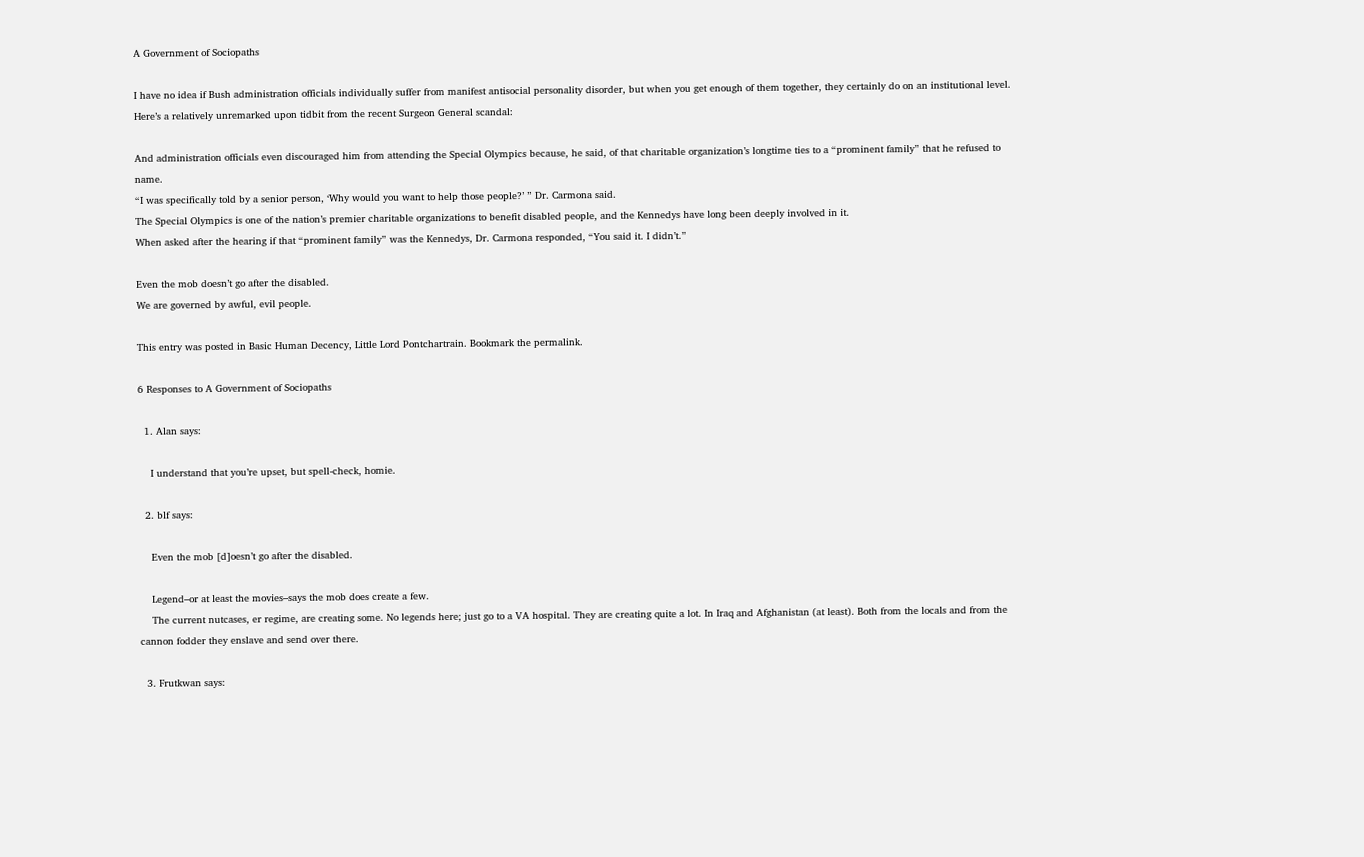A Government of Sociopaths

I have no idea if Bush administration officials individually suffer from manifest antisocial personality disorder, but when you get enough of them together, they certainly do on an institutional level. Here’s a relatively unremarked upon tidbit from the recent Surgeon General scandal:

And administration officials even discouraged him from attending the Special Olympics because, he said, of that charitable organization’s longtime ties to a “prominent family” that he refused to name.
“I was specifically told by a senior person, ‘Why would you want to help those people?’ ” Dr. Carmona said.
The Special Olympics is one of the nation’s premier charitable organizations to benefit disabled people, and the Kennedys have long been deeply involved in it.
When asked after the hearing if that “prominent family” was the Kennedys, Dr. Carmona responded, “You said it. I didn’t.”

Even the mob doesn’t go after the disabled.
We are governed by awful, evil people.

This entry was posted in Basic Human Decency, Little Lord Pontchartrain. Bookmark the permalink.

6 Responses to A Government of Sociopaths

  1. Alan says:

    I understand that you’re upset, but spell-check, homie.

  2. blf says:

    Even the mob [d]oesn’t go after the disabled.

    Legend–or at least the movies–says the mob does create a few.
    The current nutcases, er regime, are creating some. No legends here; just go to a VA hospital. They are creating quite a lot. In Iraq and Afghanistan (at least). Both from the locals and from the cannon fodder they enslave and send over there.

  3. Frutkwan says: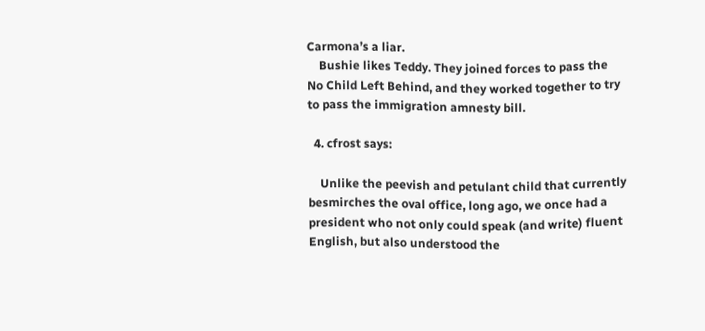Carmona’s a liar.
    Bushie likes Teddy. They joined forces to pass the No Child Left Behind, and they worked together to try to pass the immigration amnesty bill.

  4. cfrost says:

    Unlike the peevish and petulant child that currently besmirches the oval office, long ago, we once had a president who not only could speak (and write) fluent English, but also understood the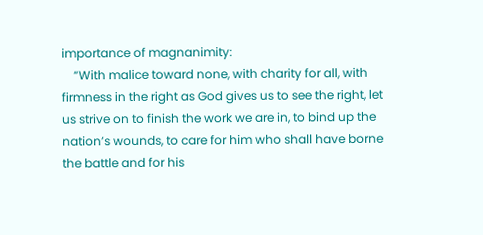importance of magnanimity:
    “With malice toward none, with charity for all, with firmness in the right as God gives us to see the right, let us strive on to finish the work we are in, to bind up the nation’s wounds, to care for him who shall have borne the battle and for his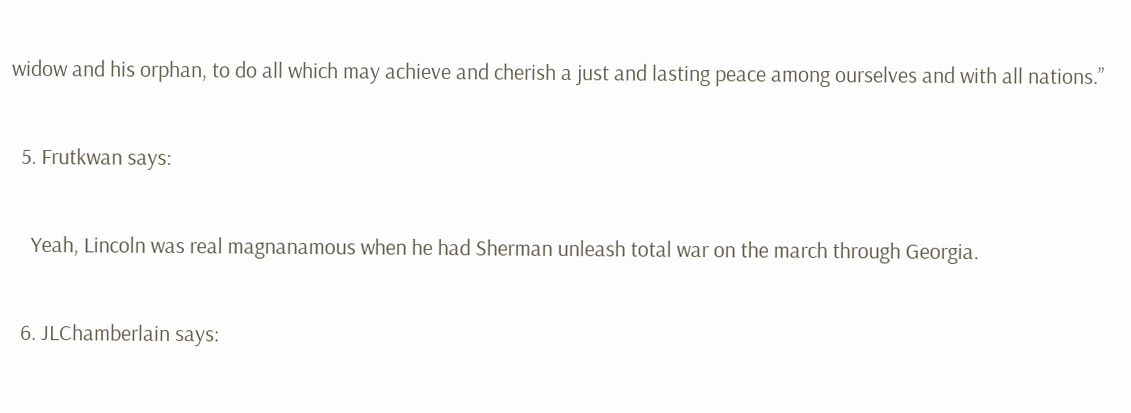widow and his orphan, to do all which may achieve and cherish a just and lasting peace among ourselves and with all nations.”

  5. Frutkwan says:

    Yeah, Lincoln was real magnanamous when he had Sherman unleash total war on the march through Georgia.

  6. JLChamberlain says: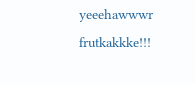yeeehawwwr frutkakkke!!!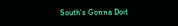South’s Gonna Doit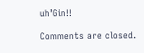uh’Gin!!

Comments are closed.